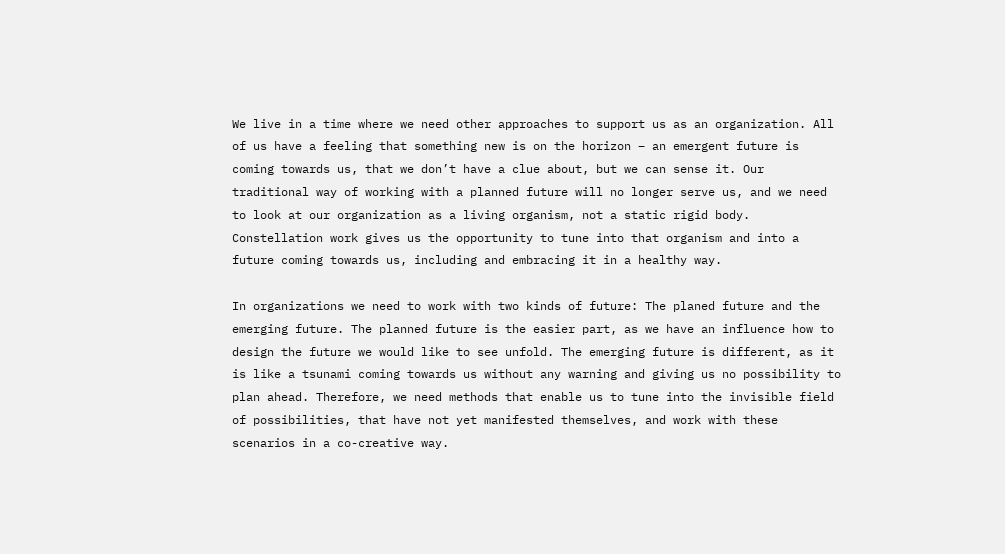We live in a time where we need other approaches to support us as an organization. All of us have a feeling that something new is on the horizon – an emergent future is coming towards us, that we don’t have a clue about, but we can sense it. Our traditional way of working with a planned future will no longer serve us, and we need to look at our organization as a living organism, not a static rigid body. Constellation work gives us the opportunity to tune into that organism and into a future coming towards us, including and embracing it in a healthy way.

In organizations we need to work with two kinds of future: The planed future and the emerging future. The planned future is the easier part, as we have an influence how to design the future we would like to see unfold. The emerging future is different, as it is like a tsunami coming towards us without any warning and giving us no possibility to plan ahead. Therefore, we need methods that enable us to tune into the invisible field of possibilities, that have not yet manifested themselves, and work with these scenarios in a co-creative way.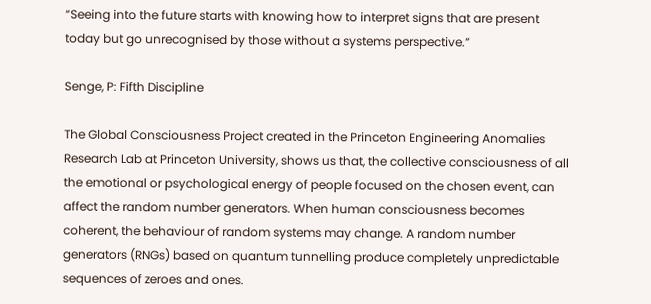“Seeing into the future starts with knowing how to interpret signs that are present today but go unrecognised by those without a systems perspective.”

Senge, P: Fifth Discipline

The Global Consciousness Project created in the Princeton Engineering Anomalies Research Lab at Princeton University, shows us that, the collective consciousness of all the emotional or psychological energy of people focused on the chosen event, can affect the random number generators. When human consciousness becomes coherent, the behaviour of random systems may change. A random number generators (RNGs) based on quantum tunnelling produce completely unpredictable sequences of zeroes and ones.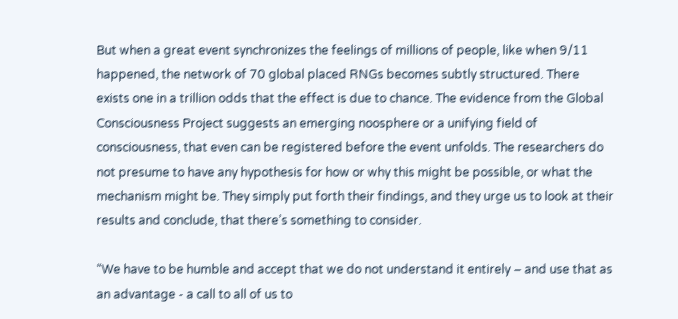But when a great event synchronizes the feelings of millions of people, like when 9/11 happened, the network of 70 global placed RNGs becomes subtly structured. There exists one in a trillion odds that the effect is due to chance. The evidence from the Global Consciousness Project suggests an emerging noosphere or a unifying field of consciousness, that even can be registered before the event unfolds. The researchers do not presume to have any hypothesis for how or why this might be possible, or what the mechanism might be. They simply put forth their findings, and they urge us to look at their results and conclude, that there’s something to consider.

“We have to be humble and accept that we do not understand it entirely – and use that as an advantage - a call to all of us to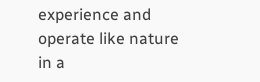experience and operate like nature in a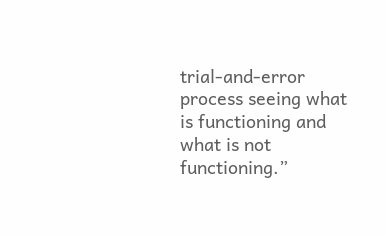trial-and-error process seeing what is functioning and what is not functioning.”